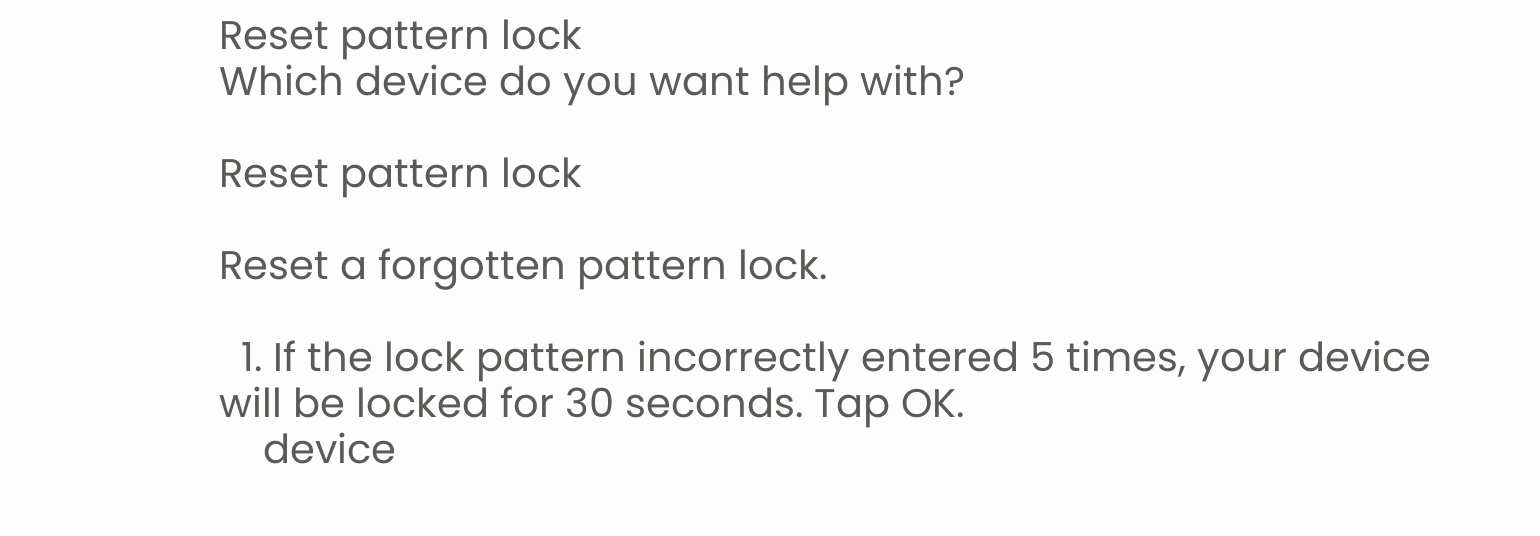Reset pattern lock
Which device do you want help with?

Reset pattern lock

Reset a forgotten pattern lock.

  1. If the lock pattern incorrectly entered 5 times, your device will be locked for 30 seconds. Tap OK.
    device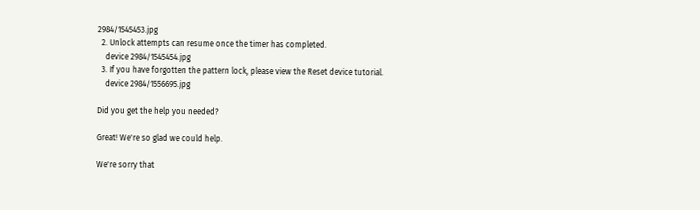2984/1545453.jpg
  2. Unlock attempts can resume once the timer has completed.
    device 2984/1545454.jpg
  3. If you have forgotten the pattern lock, please view the Reset device tutorial.
    device 2984/1556695.jpg

Did you get the help you needed?

Great! We're so glad we could help.

We're sorry that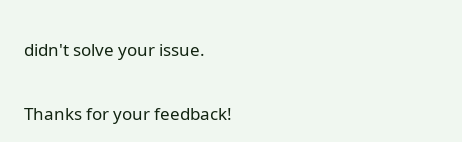didn't solve your issue.

Thanks for your feedback!